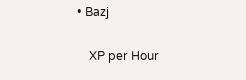• Bazj

    XP per Hour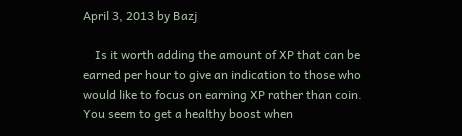April 3, 2013 by Bazj

    Is it worth adding the amount of XP that can be earned per hour to give an indication to those who would like to focus on earning XP rather than coin.  You seem to get a healthy boost when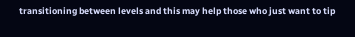transitioning between levels and this may help those who just want to tip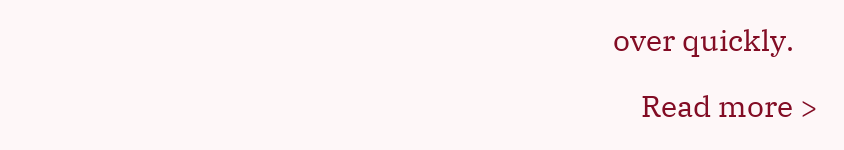over quickly.

    Read more >